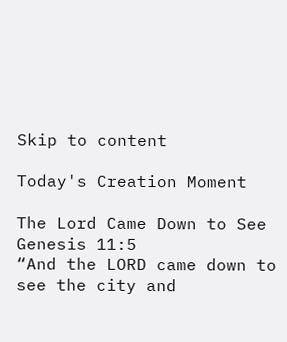Skip to content

Today's Creation Moment

The Lord Came Down to See
Genesis 11:5
“And the LORD came down to see the city and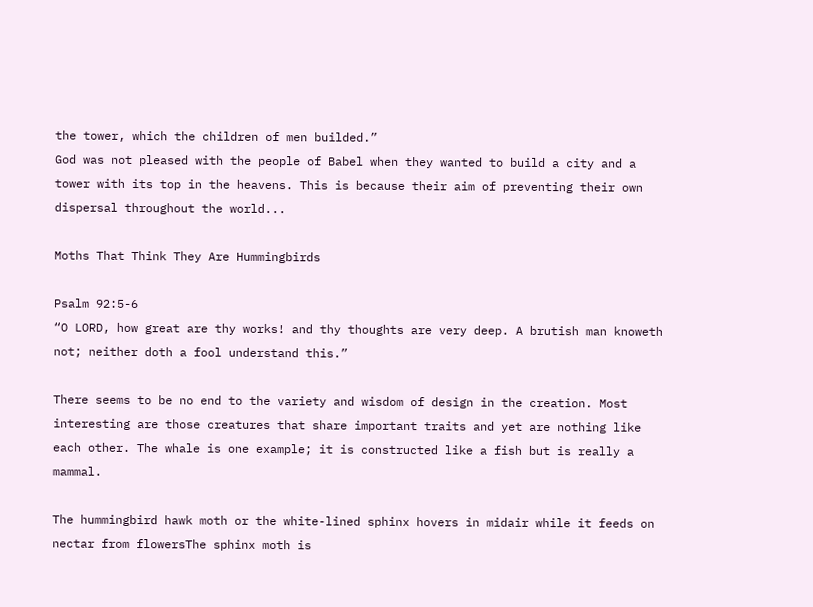the tower, which the children of men builded.”
God was not pleased with the people of Babel when they wanted to build a city and a tower with its top in the heavens. This is because their aim of preventing their own dispersal throughout the world...

Moths That Think They Are Hummingbirds

Psalm 92:5-6
“O LORD, how great are thy works! and thy thoughts are very deep. A brutish man knoweth not; neither doth a fool understand this.”

There seems to be no end to the variety and wisdom of design in the creation. Most interesting are those creatures that share important traits and yet are nothing like each other. The whale is one example; it is constructed like a fish but is really a mammal.

The hummingbird hawk moth or the white-lined sphinx hovers in midair while it feeds on nectar from flowersThe sphinx moth is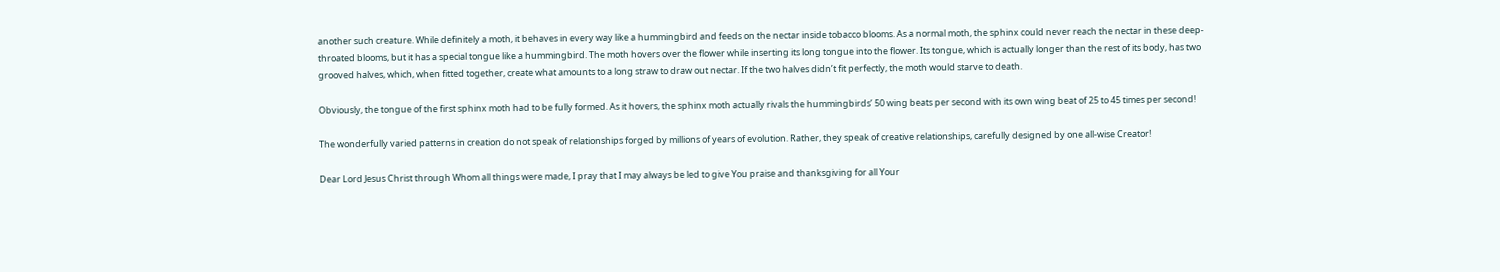another such creature. While definitely a moth, it behaves in every way like a hummingbird and feeds on the nectar inside tobacco blooms. As a normal moth, the sphinx could never reach the nectar in these deep-throated blooms, but it has a special tongue like a hummingbird. The moth hovers over the flower while inserting its long tongue into the flower. Its tongue, which is actually longer than the rest of its body, has two grooved halves, which, when fitted together, create what amounts to a long straw to draw out nectar. If the two halves didn’t fit perfectly, the moth would starve to death.

Obviously, the tongue of the first sphinx moth had to be fully formed. As it hovers, the sphinx moth actually rivals the hummingbirds’ 50 wing beats per second with its own wing beat of 25 to 45 times per second!

The wonderfully varied patterns in creation do not speak of relationships forged by millions of years of evolution. Rather, they speak of creative relationships, carefully designed by one all-wise Creator!

Dear Lord Jesus Christ through Whom all things were made, I pray that I may always be led to give You praise and thanksgiving for all Your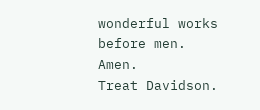wonderful works before men. Amen.
Treat Davidson.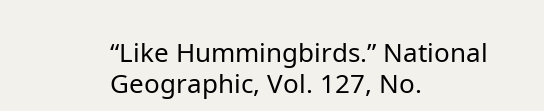“Like Hummingbirds.” National Geographic, Vol. 127, No.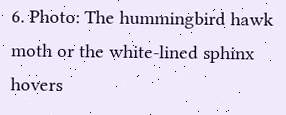6. Photo: The hummingbird hawk moth or the white-lined sphinx hovers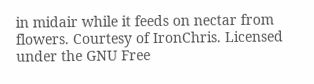in midair while it feeds on nectar from flowers. Courtesy of IronChris. Licensed under the GNU Free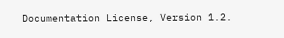Documentation License, Version 1.2.